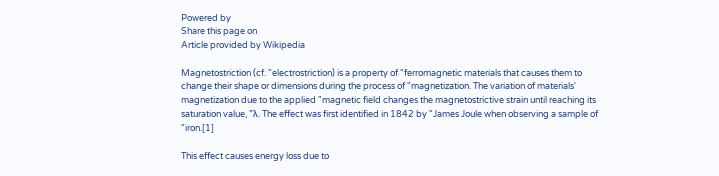Powered by
Share this page on
Article provided by Wikipedia

Magnetostriction (cf. "electrostriction) is a property of "ferromagnetic materials that causes them to change their shape or dimensions during the process of "magnetization. The variation of materials' magnetization due to the applied "magnetic field changes the magnetostrictive strain until reaching its saturation value, "λ. The effect was first identified in 1842 by "James Joule when observing a sample of "iron.[1]

This effect causes energy loss due to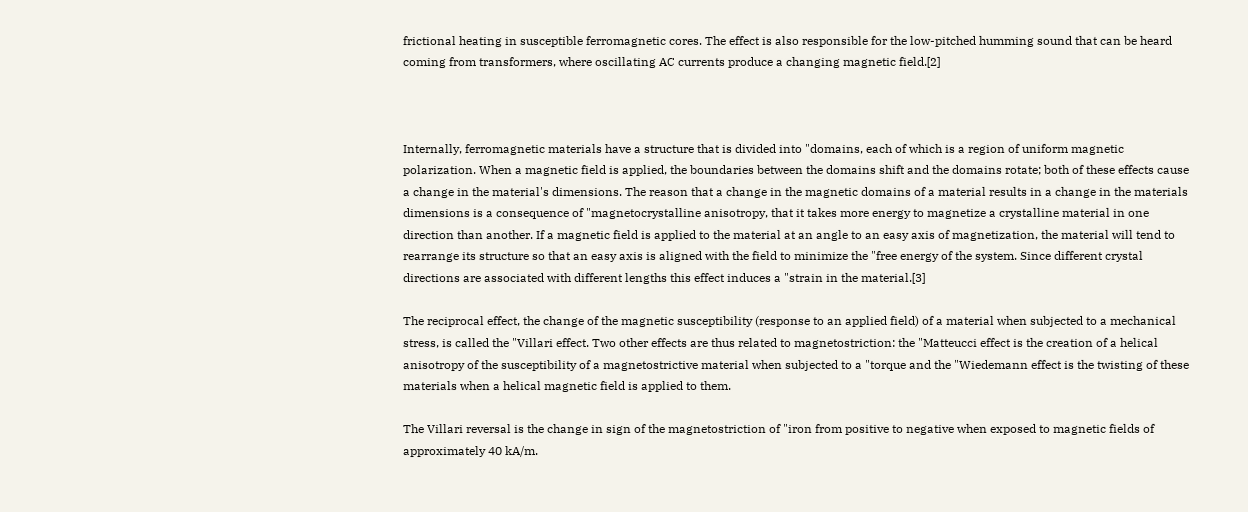frictional heating in susceptible ferromagnetic cores. The effect is also responsible for the low-pitched humming sound that can be heard coming from transformers, where oscillating AC currents produce a changing magnetic field.[2]



Internally, ferromagnetic materials have a structure that is divided into "domains, each of which is a region of uniform magnetic polarization. When a magnetic field is applied, the boundaries between the domains shift and the domains rotate; both of these effects cause a change in the material's dimensions. The reason that a change in the magnetic domains of a material results in a change in the materials dimensions is a consequence of "magnetocrystalline anisotropy, that it takes more energy to magnetize a crystalline material in one direction than another. If a magnetic field is applied to the material at an angle to an easy axis of magnetization, the material will tend to rearrange its structure so that an easy axis is aligned with the field to minimize the "free energy of the system. Since different crystal directions are associated with different lengths this effect induces a "strain in the material.[3]

The reciprocal effect, the change of the magnetic susceptibility (response to an applied field) of a material when subjected to a mechanical stress, is called the "Villari effect. Two other effects are thus related to magnetostriction: the "Matteucci effect is the creation of a helical anisotropy of the susceptibility of a magnetostrictive material when subjected to a "torque and the "Wiedemann effect is the twisting of these materials when a helical magnetic field is applied to them.

The Villari reversal is the change in sign of the magnetostriction of "iron from positive to negative when exposed to magnetic fields of approximately 40 kA/m.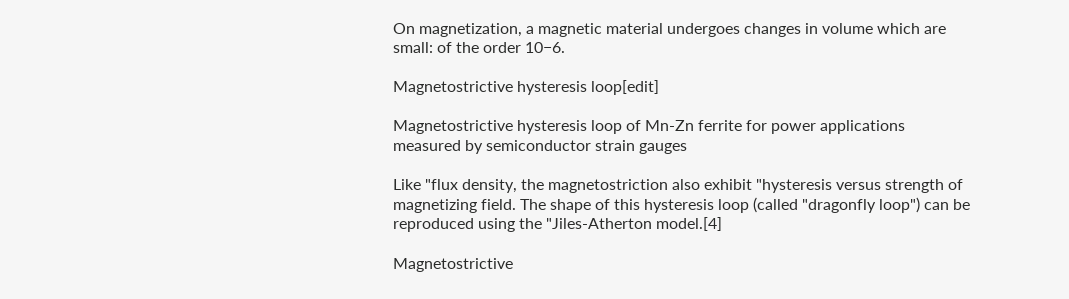On magnetization, a magnetic material undergoes changes in volume which are small: of the order 10−6.

Magnetostrictive hysteresis loop[edit]

Magnetostrictive hysteresis loop of Mn-Zn ferrite for power applications measured by semiconductor strain gauges

Like "flux density, the magnetostriction also exhibit "hysteresis versus strength of magnetizing field. The shape of this hysteresis loop (called "dragonfly loop") can be reproduced using the "Jiles-Atherton model.[4]

Magnetostrictive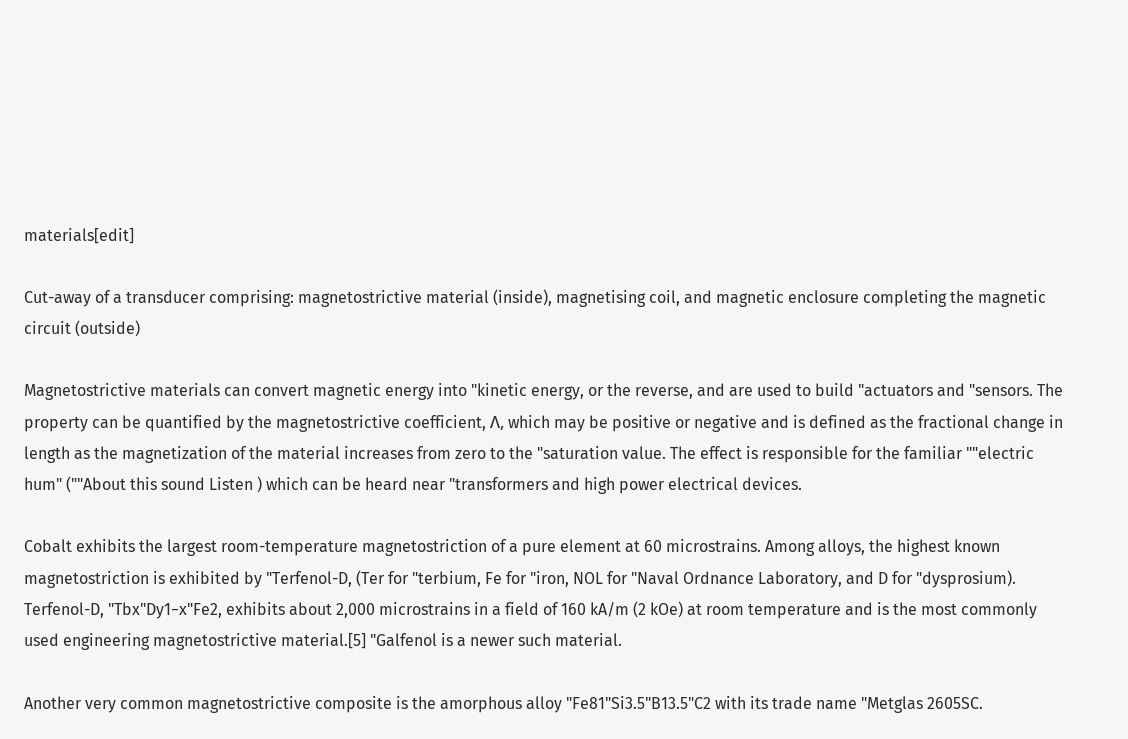materials[edit]

Cut-away of a transducer comprising: magnetostrictive material (inside), magnetising coil, and magnetic enclosure completing the magnetic circuit (outside)

Magnetostrictive materials can convert magnetic energy into "kinetic energy, or the reverse, and are used to build "actuators and "sensors. The property can be quantified by the magnetostrictive coefficient, Λ, which may be positive or negative and is defined as the fractional change in length as the magnetization of the material increases from zero to the "saturation value. The effect is responsible for the familiar ""electric hum" (""About this sound Listen ) which can be heard near "transformers and high power electrical devices.

Cobalt exhibits the largest room-temperature magnetostriction of a pure element at 60 microstrains. Among alloys, the highest known magnetostriction is exhibited by "Terfenol-D, (Ter for "terbium, Fe for "iron, NOL for "Naval Ordnance Laboratory, and D for "dysprosium). Terfenol-D, "Tbx"Dy1−x"Fe2, exhibits about 2,000 microstrains in a field of 160 kA/m (2 kOe) at room temperature and is the most commonly used engineering magnetostrictive material.[5] "Galfenol is a newer such material.

Another very common magnetostrictive composite is the amorphous alloy "Fe81"Si3.5"B13.5"C2 with its trade name "Metglas 2605SC.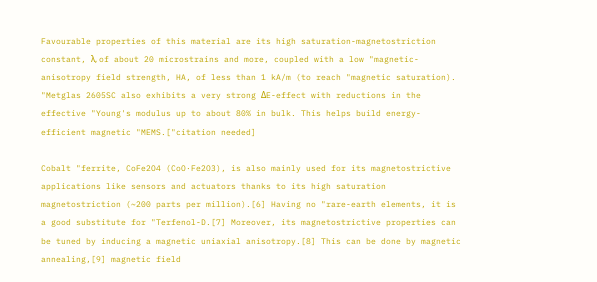Favourable properties of this material are its high saturation-magnetostriction constant, λ, of about 20 microstrains and more, coupled with a low "magnetic-anisotropy field strength, HA, of less than 1 kA/m (to reach "magnetic saturation). "Metglas 2605SC also exhibits a very strong ΔE-effect with reductions in the effective "Young's modulus up to about 80% in bulk. This helps build energy-efficient magnetic "MEMS.["citation needed]

Cobalt "ferrite, CoFe2O4 (CoO·Fe2O3), is also mainly used for its magnetostrictive applications like sensors and actuators thanks to its high saturation magnetostriction (~200 parts per million).[6] Having no "rare-earth elements, it is a good substitute for "Terfenol-D.[7] Moreover, its magnetostrictive properties can be tuned by inducing a magnetic uniaxial anisotropy.[8] This can be done by magnetic annealing,[9] magnetic field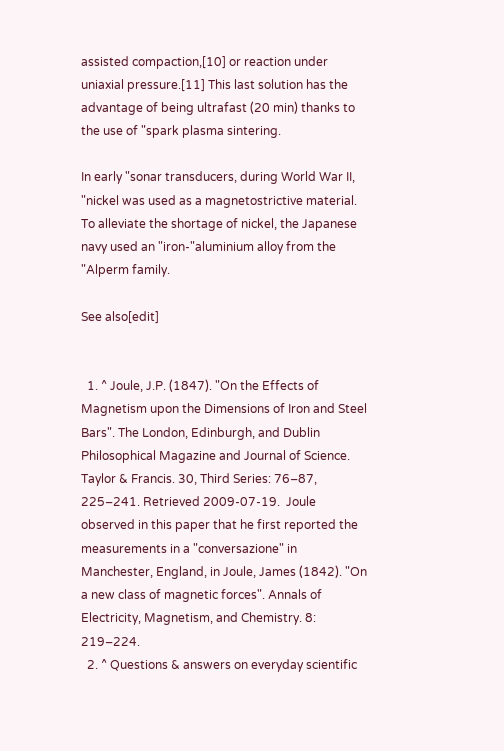assisted compaction,[10] or reaction under uniaxial pressure.[11] This last solution has the advantage of being ultrafast (20 min) thanks to the use of "spark plasma sintering.

In early "sonar transducers, during World War II, "nickel was used as a magnetostrictive material. To alleviate the shortage of nickel, the Japanese navy used an "iron-"aluminium alloy from the "Alperm family.

See also[edit]


  1. ^ Joule, J.P. (1847). "On the Effects of Magnetism upon the Dimensions of Iron and Steel Bars". The London, Edinburgh, and Dublin Philosophical Magazine and Journal of Science. Taylor & Francis. 30, Third Series: 76–87, 225–241. Retrieved 2009-07-19.  Joule observed in this paper that he first reported the measurements in a "conversazione" in Manchester, England, in Joule, James (1842). "On a new class of magnetic forces". Annals of Electricity, Magnetism, and Chemistry. 8: 219–224.
  2. ^ Questions & answers on everyday scientific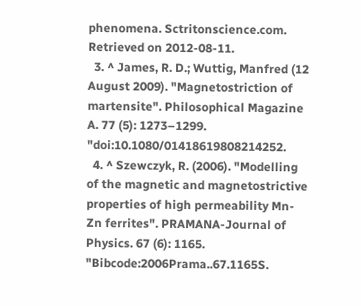phenomena. Sctritonscience.com. Retrieved on 2012-08-11.
  3. ^ James, R. D.; Wuttig, Manfred (12 August 2009). "Magnetostriction of martensite". Philosophical Magazine A. 77 (5): 1273–1299. "doi:10.1080/01418619808214252.
  4. ^ Szewczyk, R. (2006). "Modelling of the magnetic and magnetostrictive properties of high permeability Mn-Zn ferrites". PRAMANA-Journal of Physics. 67 (6): 1165. "Bibcode:2006Prama..67.1165S.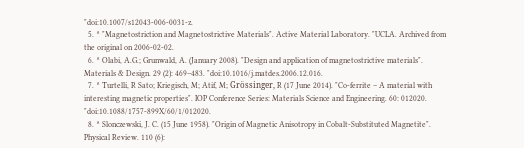"doi:10.1007/s12043-006-0031-z.
  5. ^ "Magnetostriction and Magnetostrictive Materials". Active Material Laboratory. "UCLA. Archived from the original on 2006-02-02.
  6. ^ Olabi, A.G.; Grunwald, A. (January 2008). "Design and application of magnetostrictive materials". Materials & Design. 29 (2): 469–483. "doi:10.1016/j.matdes.2006.12.016.
  7. ^ Turtelli, R Sato; Kriegisch, M; Atif, M; Grössinger, R (17 June 2014). "Co-ferrite – A material with interesting magnetic properties". IOP Conference Series: Materials Science and Engineering. 60: 012020. "doi:10.1088/1757-899X/60/1/012020.
  8. ^ Slonczewski, J. C. (15 June 1958). "Origin of Magnetic Anisotropy in Cobalt-Substituted Magnetite". Physical Review. 110 (6):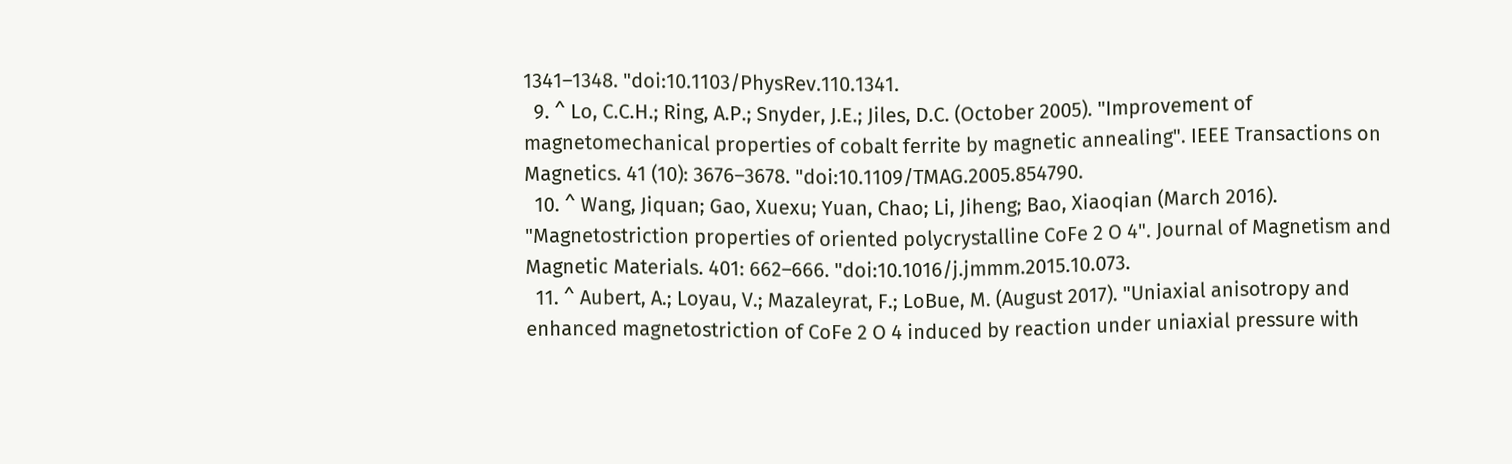1341–1348. "doi:10.1103/PhysRev.110.1341.
  9. ^ Lo, C.C.H.; Ring, A.P.; Snyder, J.E.; Jiles, D.C. (October 2005). "Improvement of magnetomechanical properties of cobalt ferrite by magnetic annealing". IEEE Transactions on Magnetics. 41 (10): 3676–3678. "doi:10.1109/TMAG.2005.854790.
  10. ^ Wang, Jiquan; Gao, Xuexu; Yuan, Chao; Li, Jiheng; Bao, Xiaoqian (March 2016). "Magnetostriction properties of oriented polycrystalline CoFe 2 O 4". Journal of Magnetism and Magnetic Materials. 401: 662–666. "doi:10.1016/j.jmmm.2015.10.073.
  11. ^ Aubert, A.; Loyau, V.; Mazaleyrat, F.; LoBue, M. (August 2017). "Uniaxial anisotropy and enhanced magnetostriction of CoFe 2 O 4 induced by reaction under uniaxial pressure with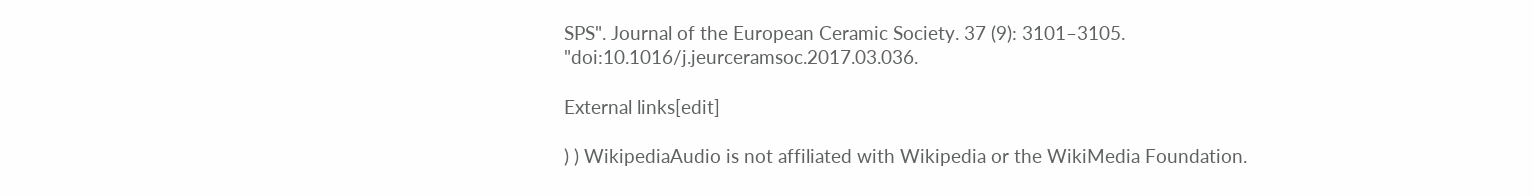SPS". Journal of the European Ceramic Society. 37 (9): 3101–3105. "doi:10.1016/j.jeurceramsoc.2017.03.036.

External links[edit]

) ) WikipediaAudio is not affiliated with Wikipedia or the WikiMedia Foundation.